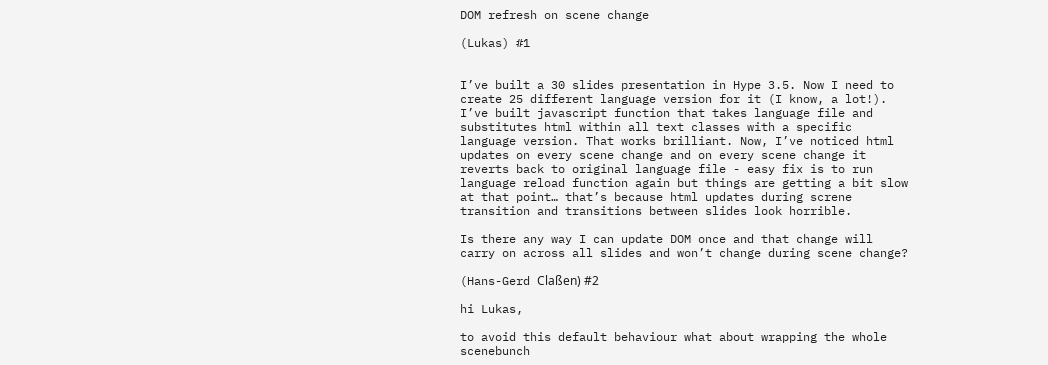DOM refresh on scene change

(Lukas) #1


I’ve built a 30 slides presentation in Hype 3.5. Now I need to create 25 different language version for it (I know, a lot!). I’ve built javascript function that takes language file and substitutes html within all text classes with a specific language version. That works brilliant. Now, I’ve noticed html updates on every scene change and on every scene change it reverts back to original language file - easy fix is to run language reload function again but things are getting a bit slow at that point… that’s because html updates during screne transition and transitions between slides look horrible.

Is there any way I can update DOM once and that change will carry on across all slides and won’t change during scene change?

(Hans-Gerd Claßen) #2

hi Lukas,

to avoid this default behaviour what about wrapping the whole scenebunch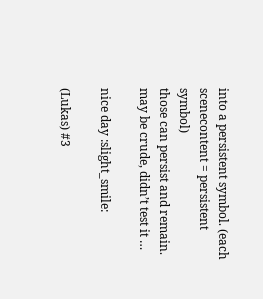into a persistent symbol. (each scenecontent = persistent symbol)
those can persist and remain. may be crude, didn’t test it …

nice day :slight_smile:

(Lukas) #3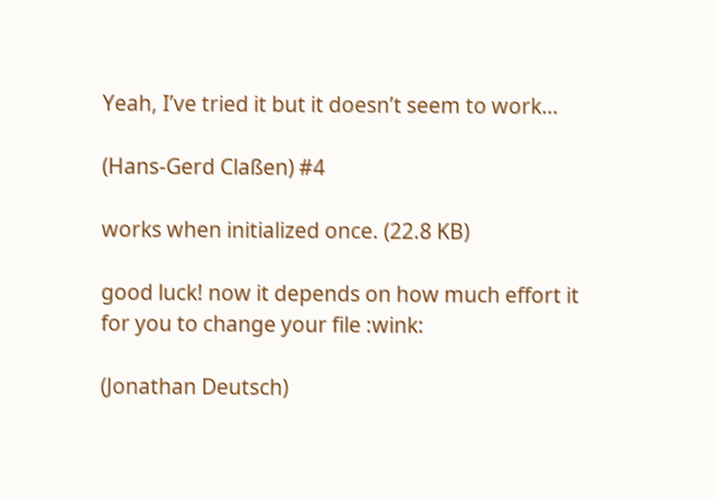Yeah, I’ve tried it but it doesn’t seem to work…

(Hans-Gerd Claßen) #4

works when initialized once. (22.8 KB)

good luck! now it depends on how much effort it for you to change your file :wink:

(Jonathan Deutsch)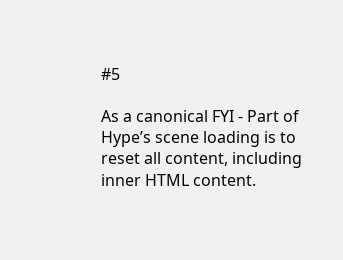#5

As a canonical FYI - Part of Hype’s scene loading is to reset all content, including inner HTML content.